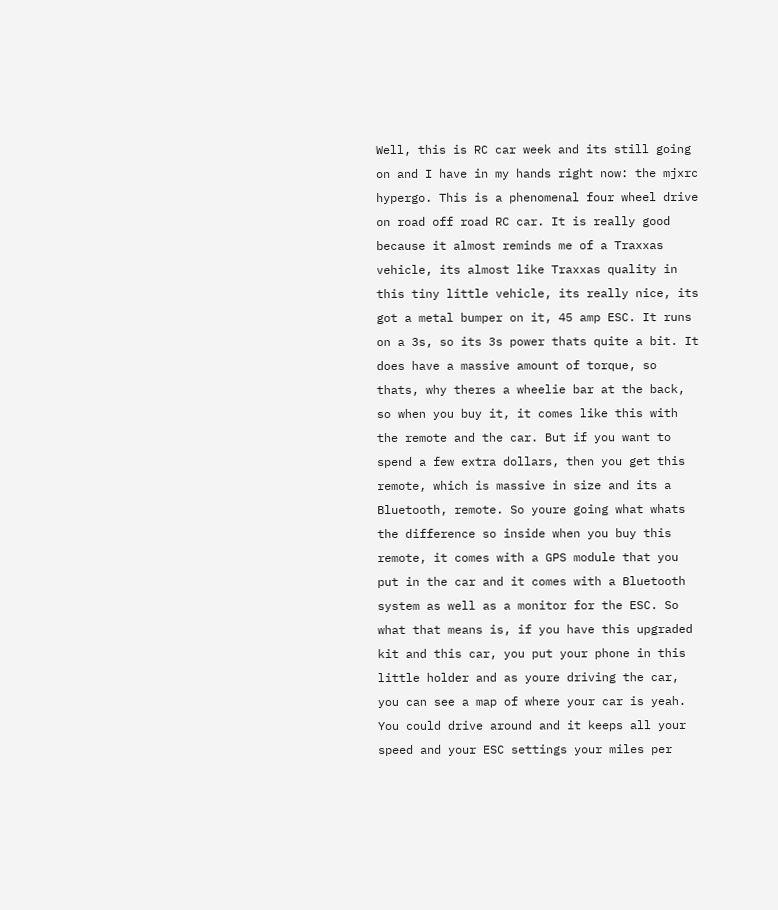Well, this is RC car week and its still going on and I have in my hands right now: the mjxrc hypergo. This is a phenomenal four wheel drive on road off road RC car. It is really good because it almost reminds me of a Traxxas vehicle, its almost like Traxxas quality in this tiny little vehicle, its really nice, its got a metal bumper on it, 45 amp ESC. It runs on a 3s, so its 3s power thats quite a bit. It does have a massive amount of torque, so thats, why theres a wheelie bar at the back, so when you buy it, it comes like this with the remote and the car. But if you want to spend a few extra dollars, then you get this remote, which is massive in size and its a Bluetooth, remote. So youre going what whats the difference so inside when you buy this remote, it comes with a GPS module that you put in the car and it comes with a Bluetooth system as well as a monitor for the ESC. So what that means is, if you have this upgraded kit and this car, you put your phone in this little holder and as youre driving the car, you can see a map of where your car is yeah. You could drive around and it keeps all your speed and your ESC settings your miles per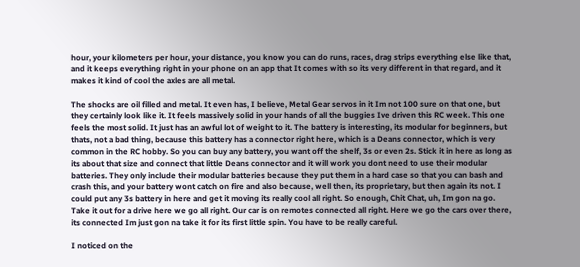hour, your kilometers per hour, your distance, you know you can do runs, races, drag strips everything else like that, and it keeps everything right in your phone on an app that It comes with so its very different in that regard, and it makes it kind of cool the axles are all metal.

The shocks are oil filled and metal. It even has, I believe, Metal Gear servos in it Im not 100 sure on that one, but they certainly look like it. It feels massively solid in your hands of all the buggies Ive driven this RC week. This one feels the most solid. It just has an awful lot of weight to it. The battery is interesting, its modular for beginners, but thats, not a bad thing, because this battery has a connector right here, which is a Deans connector, which is very common in the RC hobby. So you can buy any battery, you want off the shelf, 3s or even 2s. Stick it in here as long as its about that size and connect that little Deans connector and it will work you dont need to use their modular batteries. They only include their modular batteries because they put them in a hard case so that you can bash and crash this, and your battery wont catch on fire and also because, well then, its proprietary, but then again its not. I could put any 3s battery in here and get it moving its really cool all right. So enough, Chit Chat, uh, Im gon na go. Take it out for a drive here we go all right. Our car is on remotes connected all right. Here we go the cars over there, its connected Im just gon na take it for its first little spin. You have to be really careful.

I noticed on the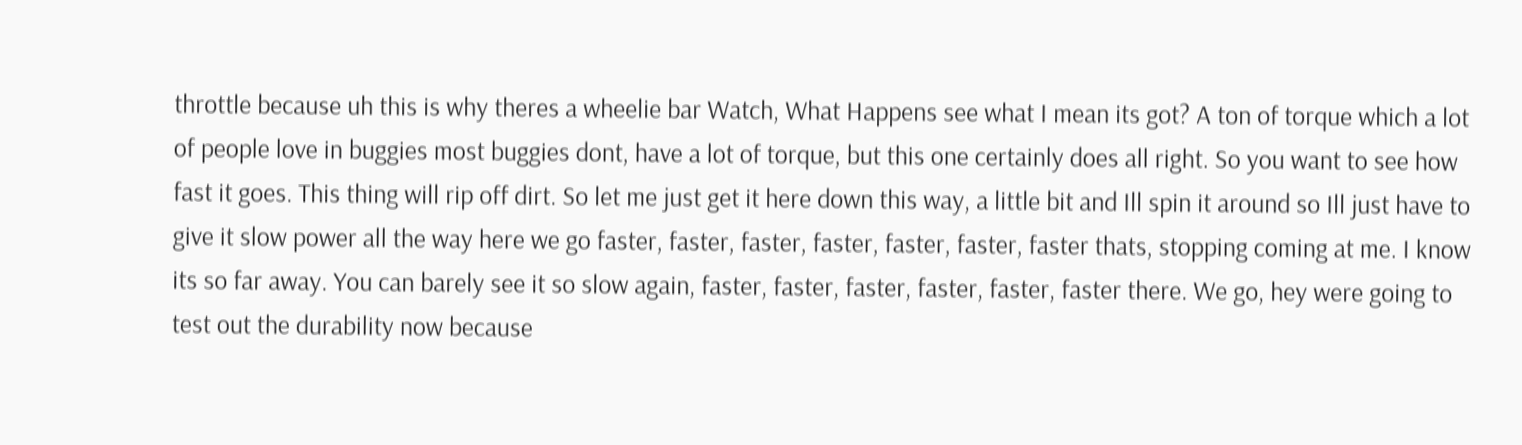throttle because uh this is why theres a wheelie bar Watch, What Happens see what I mean its got? A ton of torque which a lot of people love in buggies most buggies dont, have a lot of torque, but this one certainly does all right. So you want to see how fast it goes. This thing will rip off dirt. So let me just get it here down this way, a little bit and Ill spin it around so Ill just have to give it slow power all the way here we go faster, faster, faster, faster, faster, faster, faster thats, stopping coming at me. I know its so far away. You can barely see it so slow again, faster, faster, faster, faster, faster, faster there. We go, hey were going to test out the durability now because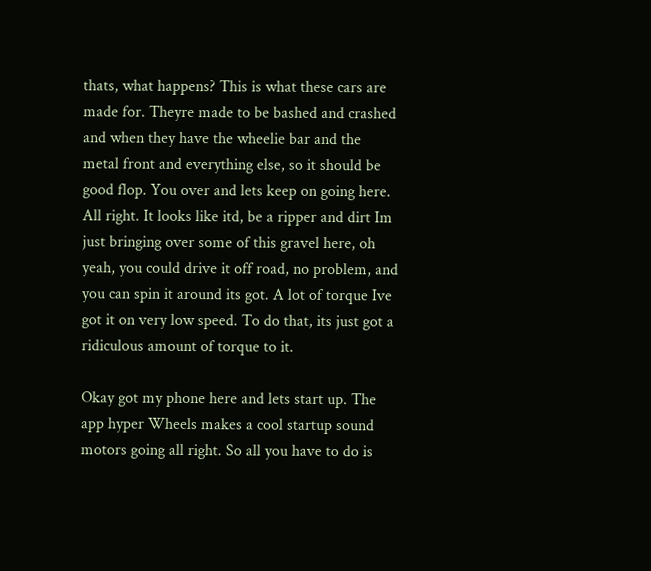thats, what happens? This is what these cars are made for. Theyre made to be bashed and crashed and when they have the wheelie bar and the metal front and everything else, so it should be good flop. You over and lets keep on going here. All right. It looks like itd, be a ripper and dirt Im just bringing over some of this gravel here, oh yeah, you could drive it off road, no problem, and you can spin it around its got. A lot of torque Ive got it on very low speed. To do that, its just got a ridiculous amount of torque to it.

Okay got my phone here and lets start up. The app hyper Wheels makes a cool startup sound motors going all right. So all you have to do is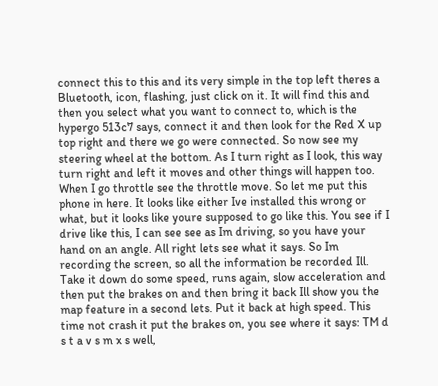connect this to this and its very simple in the top left theres a Bluetooth, icon, flashing, just click on it. It will find this and then you select what you want to connect to, which is the hypergo 513c7 says, connect it and then look for the Red X up top right and there we go were connected. So now see my steering wheel at the bottom. As I turn right as I look, this way turn right and left it moves and other things will happen too. When I go throttle see the throttle move. So let me put this phone in here. It looks like either Ive installed this wrong or what, but it looks like youre supposed to go like this. You see if I drive like this, I can see see as Im driving, so you have your hand on an angle. All right lets see what it says. So Im recording the screen, so all the information be recorded Ill. Take it down do some speed, runs again, slow acceleration and then put the brakes on and then bring it back Ill show you the map feature in a second lets. Put it back at high speed. This time not crash it put the brakes on, you see where it says: TM d s t a v s m x s well,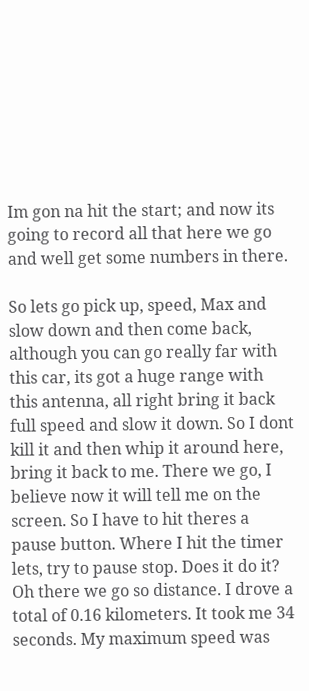Im gon na hit the start; and now its going to record all that here we go and well get some numbers in there.

So lets go pick up, speed, Max and slow down and then come back, although you can go really far with this car, its got a huge range with this antenna, all right bring it back full speed and slow it down. So I dont kill it and then whip it around here, bring it back to me. There we go, I believe now it will tell me on the screen. So I have to hit theres a pause button. Where I hit the timer lets, try to pause stop. Does it do it? Oh there we go so distance. I drove a total of 0.16 kilometers. It took me 34 seconds. My maximum speed was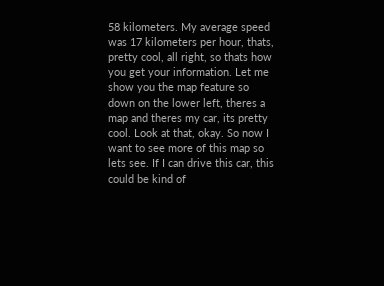58 kilometers. My average speed was 17 kilometers per hour, thats, pretty cool, all right, so thats how you get your information. Let me show you the map feature so down on the lower left, theres a map and theres my car, its pretty cool. Look at that, okay. So now I want to see more of this map so lets see. If I can drive this car, this could be kind of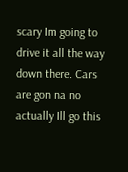scary Im going to drive it all the way down there. Cars are gon na no actually Ill go this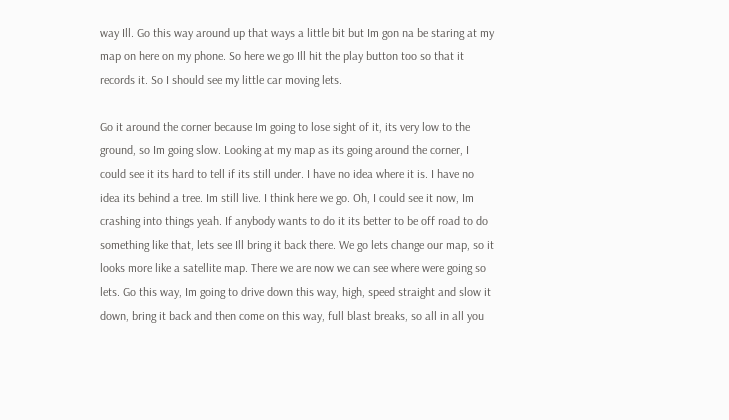way Ill. Go this way around up that ways a little bit but Im gon na be staring at my map on here on my phone. So here we go Ill hit the play button too so that it records it. So I should see my little car moving lets.

Go it around the corner because Im going to lose sight of it, its very low to the ground, so Im going slow. Looking at my map as its going around the corner, I could see it its hard to tell if its still under. I have no idea where it is. I have no idea its behind a tree. Im still live. I think here we go. Oh, I could see it now, Im crashing into things yeah. If anybody wants to do it its better to be off road to do something like that, lets see Ill bring it back there. We go lets change our map, so it looks more like a satellite map. There we are now we can see where were going so lets. Go this way, Im going to drive down this way, high, speed straight and slow it down, bring it back and then come on this way, full blast breaks, so all in all you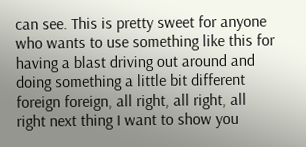can see. This is pretty sweet for anyone who wants to use something like this for having a blast driving out around and doing something a little bit different foreign foreign, all right, all right, all right next thing I want to show you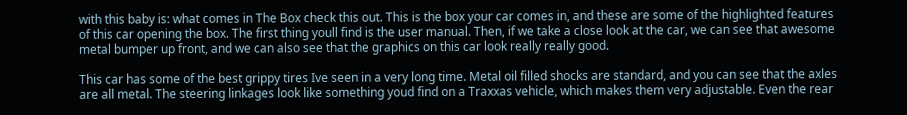with this baby is: what comes in The Box check this out. This is the box your car comes in, and these are some of the highlighted features of this car opening the box. The first thing youll find is the user manual. Then, if we take a close look at the car, we can see that awesome metal bumper up front, and we can also see that the graphics on this car look really really good.

This car has some of the best grippy tires Ive seen in a very long time. Metal oil filled shocks are standard, and you can see that the axles are all metal. The steering linkages look like something youd find on a Traxxas vehicle, which makes them very adjustable. Even the rear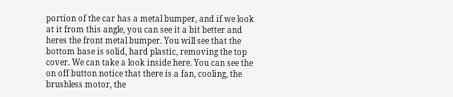portion of the car has a metal bumper, and if we look at it from this angle, you can see it a bit better and heres the front metal bumper. You will see that the bottom base is solid, hard plastic, removing the top cover. We can take a look inside here. You can see the on off button notice that there is a fan, cooling, the brushless motor, the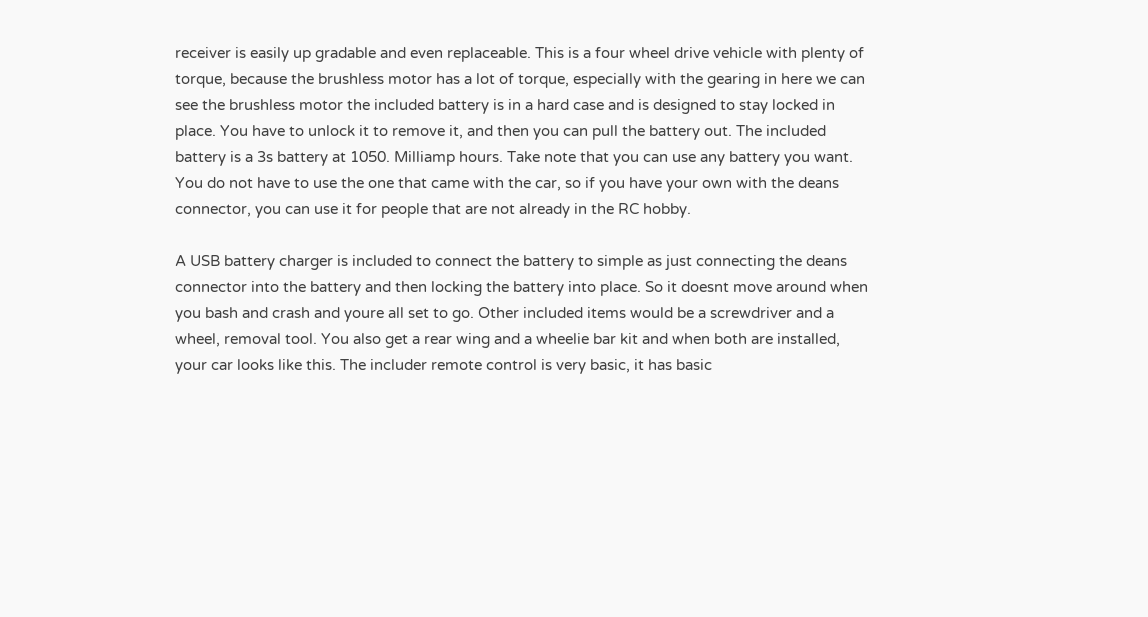receiver is easily up gradable and even replaceable. This is a four wheel drive vehicle with plenty of torque, because the brushless motor has a lot of torque, especially with the gearing in here we can see the brushless motor the included battery is in a hard case and is designed to stay locked in place. You have to unlock it to remove it, and then you can pull the battery out. The included battery is a 3s battery at 1050. Milliamp hours. Take note that you can use any battery you want. You do not have to use the one that came with the car, so if you have your own with the deans connector, you can use it for people that are not already in the RC hobby.

A USB battery charger is included to connect the battery to simple as just connecting the deans connector into the battery and then locking the battery into place. So it doesnt move around when you bash and crash and youre all set to go. Other included items would be a screwdriver and a wheel, removal tool. You also get a rear wing and a wheelie bar kit and when both are installed, your car looks like this. The includer remote control is very basic, it has basic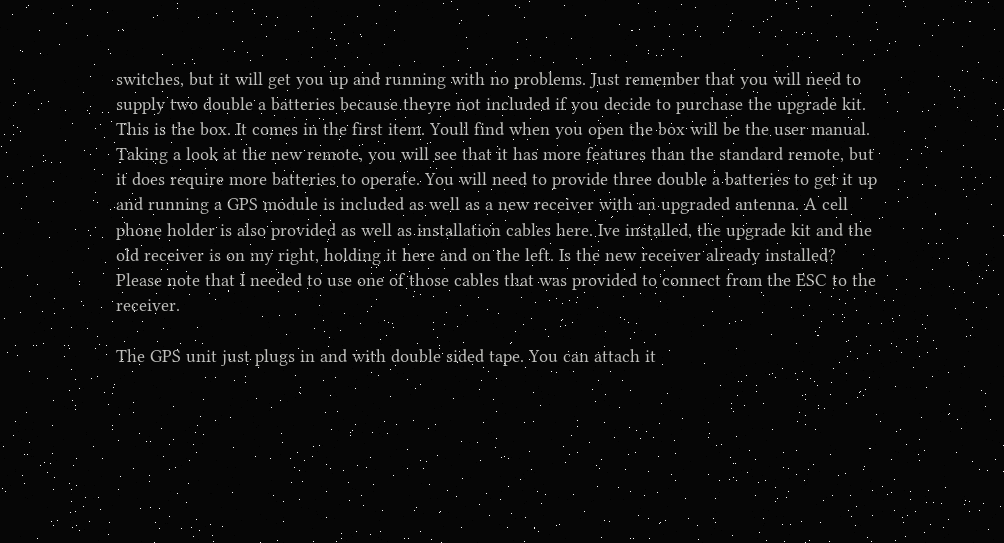switches, but it will get you up and running with no problems. Just remember that you will need to supply two double a batteries because theyre not included if you decide to purchase the upgrade kit. This is the box. It comes in the first item. Youll find when you open the box will be the user manual. Taking a look at the new remote, you will see that it has more features than the standard remote, but it does require more batteries to operate. You will need to provide three double a batteries to get it up and running a GPS module is included as well as a new receiver with an upgraded antenna. A cell phone holder is also provided as well as installation cables here. Ive installed, the upgrade kit and the old receiver is on my right, holding it here and on the left. Is the new receiver already installed? Please note that I needed to use one of those cables that was provided to connect from the ESC to the receiver.

The GPS unit just plugs in and with double sided tape. You can attach it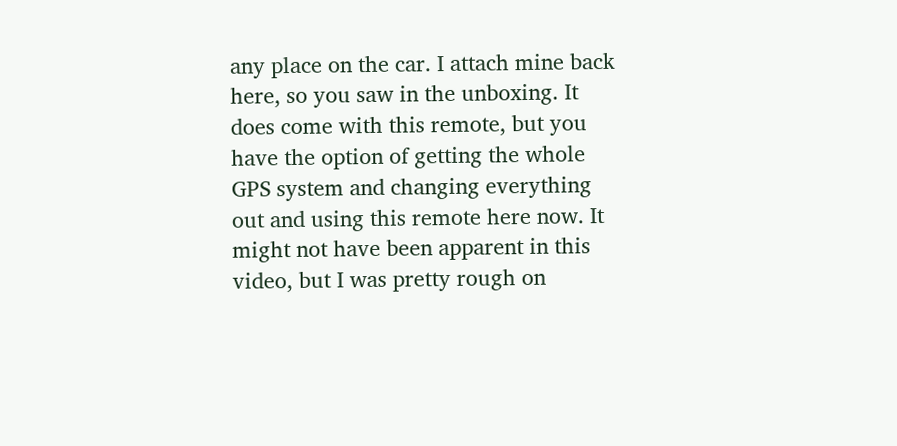any place on the car. I attach mine back here, so you saw in the unboxing. It does come with this remote, but you have the option of getting the whole GPS system and changing everything out and using this remote here now. It might not have been apparent in this video, but I was pretty rough on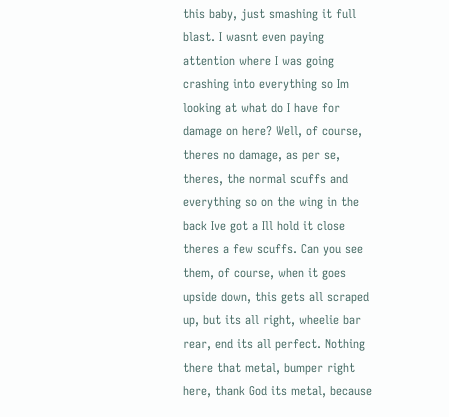this baby, just smashing it full blast. I wasnt even paying attention where I was going crashing into everything so Im looking at what do I have for damage on here? Well, of course, theres no damage, as per se, theres, the normal scuffs and everything so on the wing in the back Ive got a Ill hold it close theres a few scuffs. Can you see them, of course, when it goes upside down, this gets all scraped up, but its all right, wheelie bar rear, end its all perfect. Nothing there that metal, bumper right here, thank God its metal, because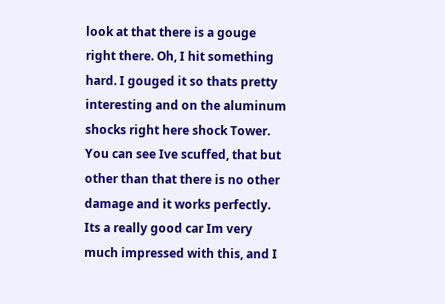look at that there is a gouge right there. Oh, I hit something hard. I gouged it so thats pretty interesting and on the aluminum shocks right here shock Tower. You can see Ive scuffed, that but other than that there is no other damage and it works perfectly. Its a really good car Im very much impressed with this, and I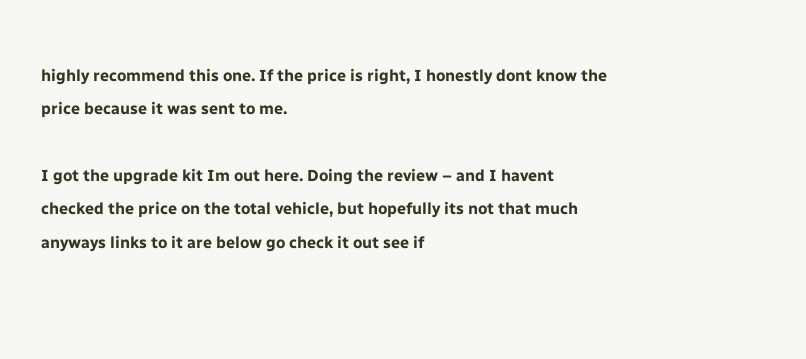highly recommend this one. If the price is right, I honestly dont know the price because it was sent to me.

I got the upgrade kit Im out here. Doing the review – and I havent checked the price on the total vehicle, but hopefully its not that much anyways links to it are below go check it out see if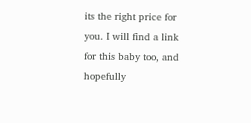its the right price for you. I will find a link for this baby too, and hopefully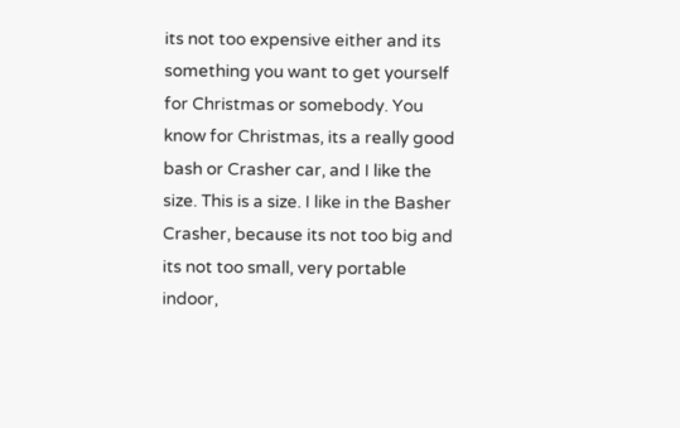its not too expensive either and its something you want to get yourself for Christmas or somebody. You know for Christmas, its a really good bash or Crasher car, and I like the size. This is a size. I like in the Basher Crasher, because its not too big and its not too small, very portable indoor,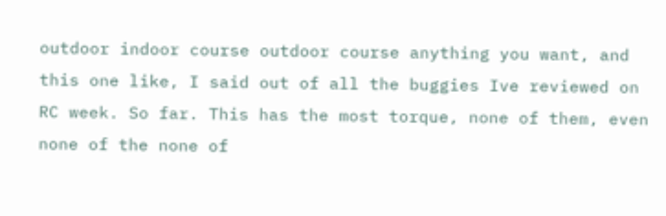outdoor indoor course outdoor course anything you want, and this one like, I said out of all the buggies Ive reviewed on RC week. So far. This has the most torque, none of them, even none of the none of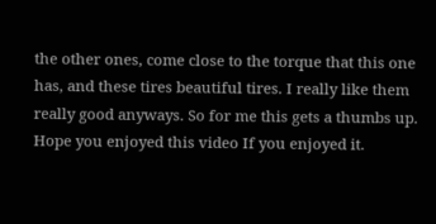the other ones, come close to the torque that this one has, and these tires beautiful tires. I really like them really good anyways. So for me this gets a thumbs up. Hope you enjoyed this video If you enjoyed it.